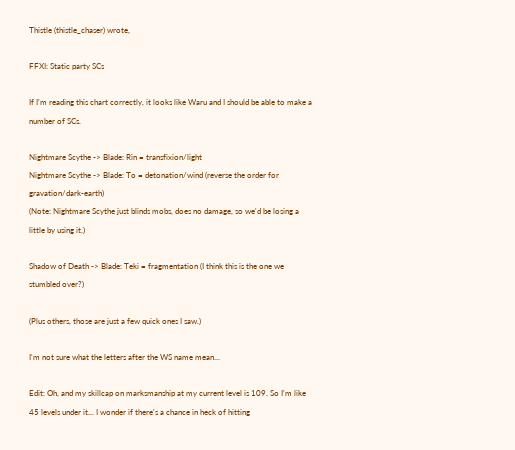Thistle (thistle_chaser) wrote,

FFXI: Static party SCs

If I'm reading this chart correctly, it looks like Waru and I should be able to make a number of SCs.

Nightmare Scythe -> Blade: Rin = transfixion/light
Nightmare Scythe -> Blade: To = detonation/wind (reverse the order for gravation/dark-earth)
(Note: Nightmare Scythe just blinds mobs, does no damage, so we'd be losing a little by using it.)

Shadow of Death -> Blade: Teki = fragmentation (I think this is the one we stumbled over?)

(Plus others, those are just a few quick ones I saw.)

I'm not sure what the letters after the WS name mean...

Edit: Oh, and my skillcap on marksmanship at my current level is 109. So I'm like 45 levels under it... I wonder if there's a chance in heck of hitting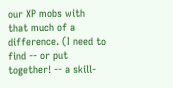our XP mobs with that much of a difference. (I need to find -- or put together! -- a skill-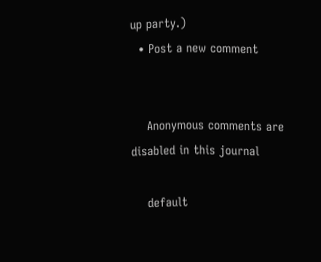up party.)
  • Post a new comment


    Anonymous comments are disabled in this journal

    default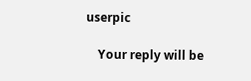userpic

    Your reply will be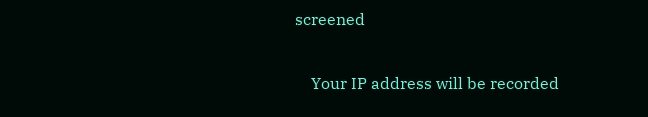screened

    Your IP address will be recorded